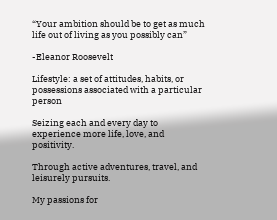“Your ambition should be to get as much life out of living as you possibly can”

-Eleanor Roosevelt

Lifestyle: a set of attitudes, habits, or possessions associated with a particular person

Seizing each and every day to experience more life, love, and positivity.

Through active adventures, travel, and leisurely pursuits.

My passions for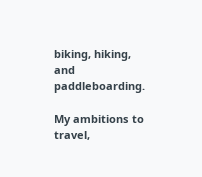biking, hiking, and paddleboarding.

My ambitions to travel,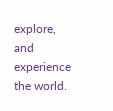explore, and experience the world.